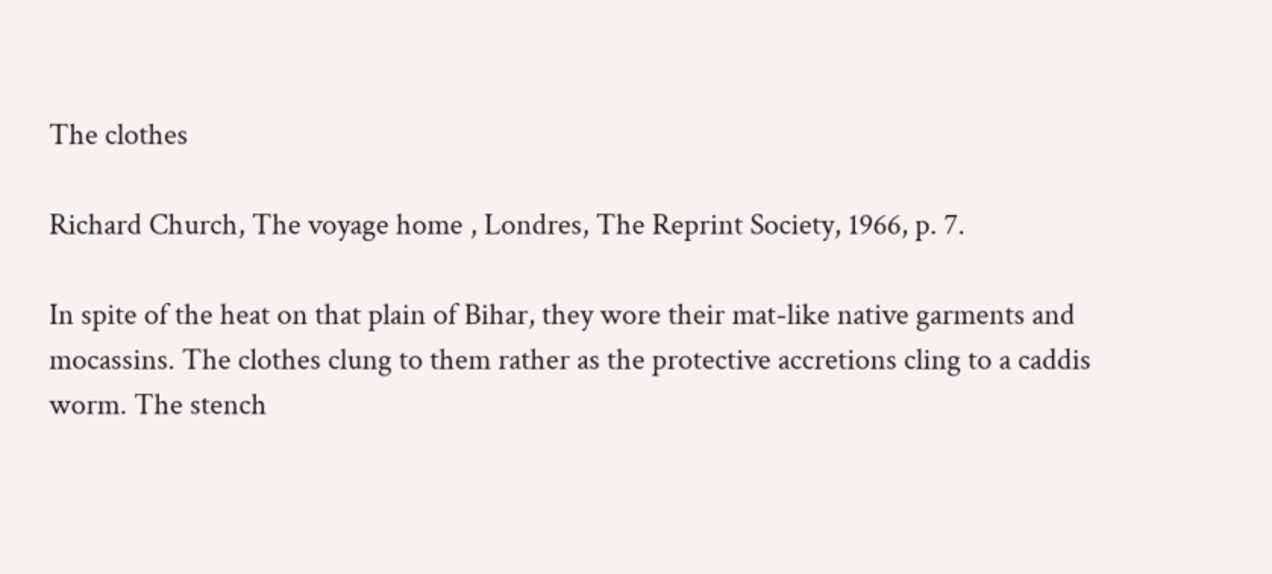The clothes

Richard Church, The voyage home , Londres, The Reprint Society, 1966, p. 7.

In spite of the heat on that plain of Bihar, they wore their mat-like native garments and mocassins. The clothes clung to them rather as the protective accretions cling to a caddis worm. The stench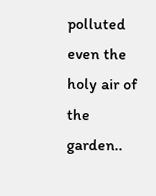polluted even the holy air of the garden..